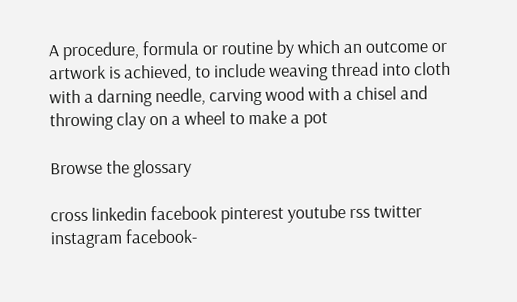A procedure, formula or routine by which an outcome or artwork is achieved, to include weaving thread into cloth with a darning needle, carving wood with a chisel and throwing clay on a wheel to make a pot

Browse the glossary

cross linkedin facebook pinterest youtube rss twitter instagram facebook-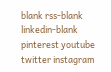blank rss-blank linkedin-blank pinterest youtube twitter instagram